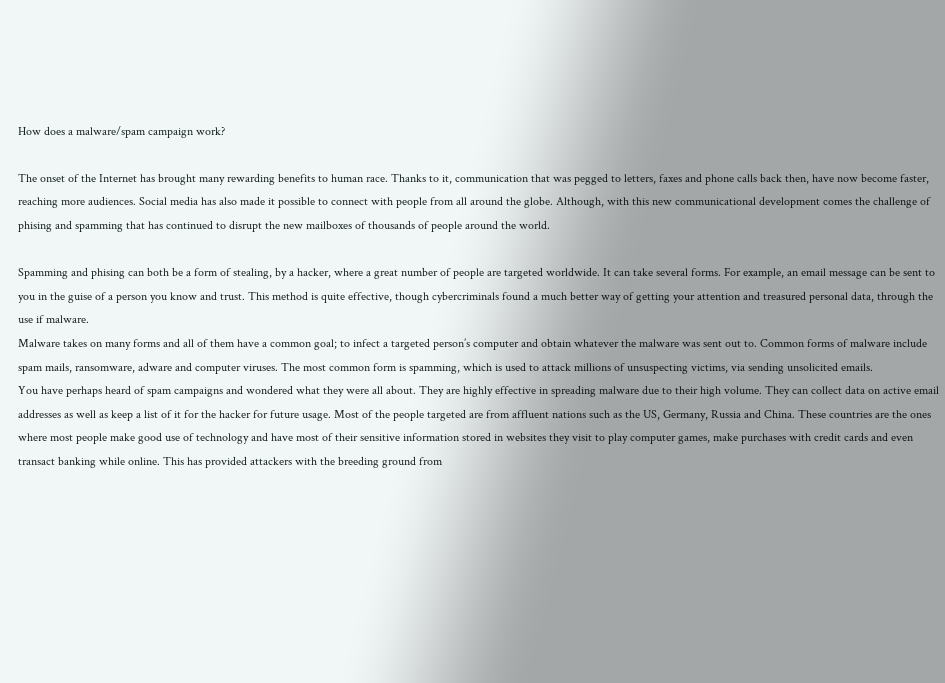How does a malware/spam campaign work?

The onset of the Internet has brought many rewarding benefits to human race. Thanks to it, communication that was pegged to letters, faxes and phone calls back then, have now become faster, reaching more audiences. Social media has also made it possible to connect with people from all around the globe. Although, with this new communicational development comes the challenge of phising and spamming that has continued to disrupt the new mailboxes of thousands of people around the world.

Spamming and phising can both be a form of stealing, by a hacker, where a great number of people are targeted worldwide. It can take several forms. For example, an email message can be sent to you in the guise of a person you know and trust. This method is quite effective, though cybercriminals found a much better way of getting your attention and treasured personal data, through the use if malware.
Malware takes on many forms and all of them have a common goal; to infect a targeted person’s computer and obtain whatever the malware was sent out to. Common forms of malware include spam mails, ransomware, adware and computer viruses. The most common form is spamming, which is used to attack millions of unsuspecting victims, via sending unsolicited emails.
You have perhaps heard of spam campaigns and wondered what they were all about. They are highly effective in spreading malware due to their high volume. They can collect data on active email addresses as well as keep a list of it for the hacker for future usage. Most of the people targeted are from affluent nations such as the US, Germany, Russia and China. These countries are the ones where most people make good use of technology and have most of their sensitive information stored in websites they visit to play computer games, make purchases with credit cards and even transact banking while online. This has provided attackers with the breeding ground from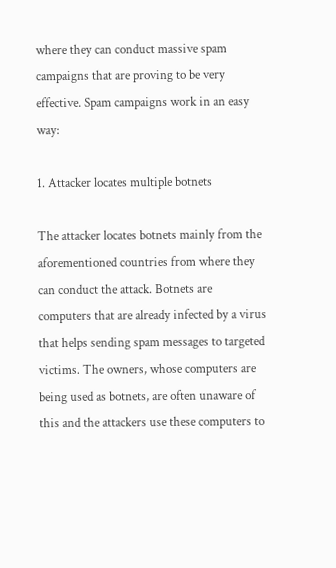where they can conduct massive spam campaigns that are proving to be very effective. Spam campaigns work in an easy way:

1. Attacker locates multiple botnets

The attacker locates botnets mainly from the aforementioned countries from where they can conduct the attack. Botnets are computers that are already infected by a virus that helps sending spam messages to targeted victims. The owners, whose computers are being used as botnets, are often unaware of this and the attackers use these computers to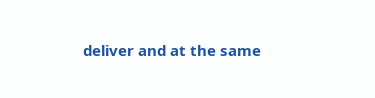deliver and at the same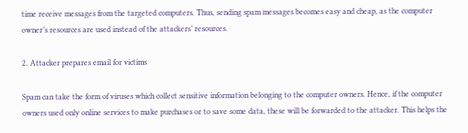time receive messages from the targeted computers. Thus, sending spam messages becomes easy and cheap, as the computer owner’s resources are used instead of the attackers’ resources.

2. Attacker prepares email for victims

Spam can take the form of viruses which collect sensitive information belonging to the computer owners. Hence, if the computer owners used only online services to make purchases or to save some data, these will be forwarded to the attacker. This helps the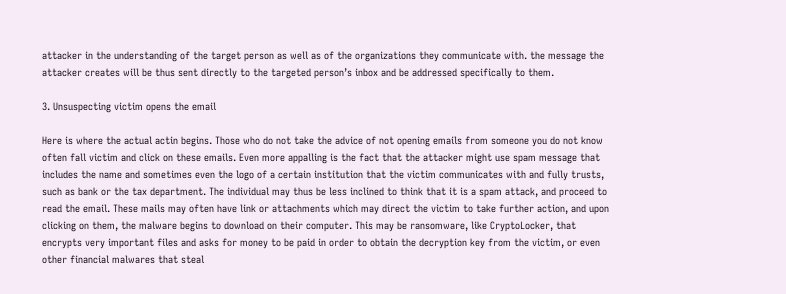attacker in the understanding of the target person as well as of the organizations they communicate with. the message the attacker creates will be thus sent directly to the targeted person’s inbox and be addressed specifically to them.

3. Unsuspecting victim opens the email

Here is where the actual actin begins. Those who do not take the advice of not opening emails from someone you do not know often fall victim and click on these emails. Even more appalling is the fact that the attacker might use spam message that includes the name and sometimes even the logo of a certain institution that the victim communicates with and fully trusts, such as bank or the tax department. The individual may thus be less inclined to think that it is a spam attack, and proceed to read the email. These mails may often have link or attachments which may direct the victim to take further action, and upon clicking on them, the malware begins to download on their computer. This may be ransomware, like CryptoLocker, that encrypts very important files and asks for money to be paid in order to obtain the decryption key from the victim, or even other financial malwares that steal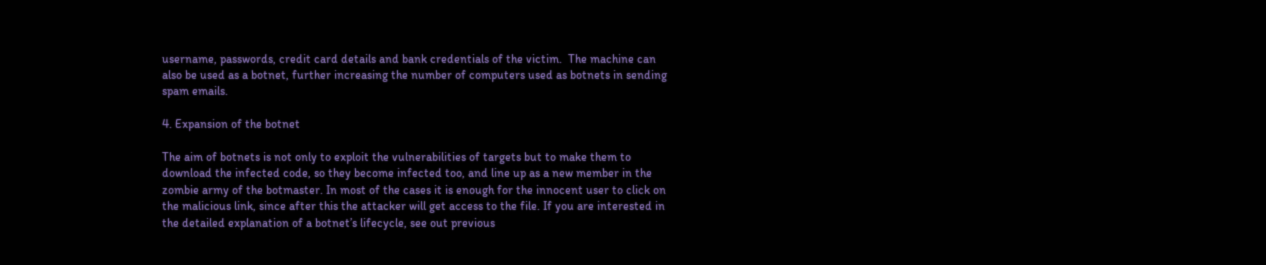username, passwords, credit card details and bank credentials of the victim.  The machine can also be used as a botnet, further increasing the number of computers used as botnets in sending spam emails.

4. Expansion of the botnet

The aim of botnets is not only to exploit the vulnerabilities of targets but to make them to download the infected code, so they become infected too, and line up as a new member in the zombie army of the botmaster. In most of the cases it is enough for the innocent user to click on the malicious link, since after this the attacker will get access to the file. If you are interested in the detailed explanation of a botnet’s lifecycle, see out previous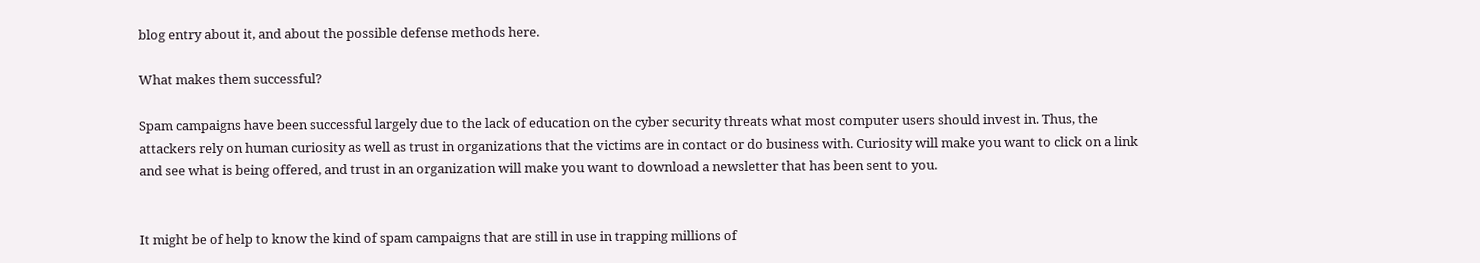blog entry about it, and about the possible defense methods here.

What makes them successful?

Spam campaigns have been successful largely due to the lack of education on the cyber security threats what most computer users should invest in. Thus, the attackers rely on human curiosity as well as trust in organizations that the victims are in contact or do business with. Curiosity will make you want to click on a link and see what is being offered, and trust in an organization will make you want to download a newsletter that has been sent to you.


It might be of help to know the kind of spam campaigns that are still in use in trapping millions of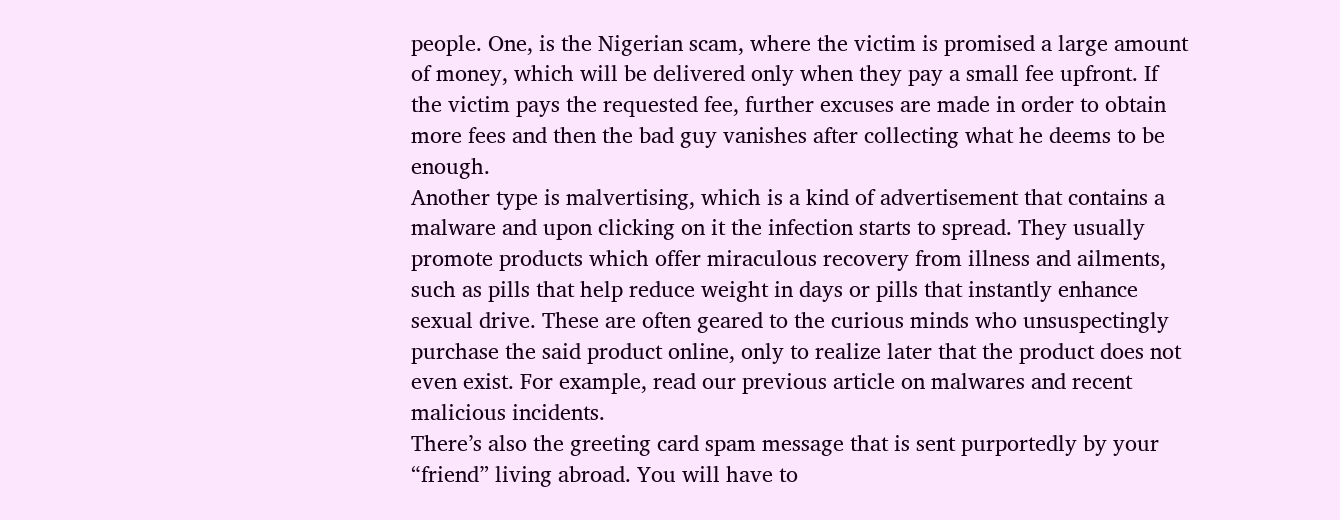people. One, is the Nigerian scam, where the victim is promised a large amount of money, which will be delivered only when they pay a small fee upfront. If the victim pays the requested fee, further excuses are made in order to obtain more fees and then the bad guy vanishes after collecting what he deems to be enough.
Another type is malvertising, which is a kind of advertisement that contains a malware and upon clicking on it the infection starts to spread. They usually promote products which offer miraculous recovery from illness and ailments, such as pills that help reduce weight in days or pills that instantly enhance sexual drive. These are often geared to the curious minds who unsuspectingly purchase the said product online, only to realize later that the product does not even exist. For example, read our previous article on malwares and recent malicious incidents.
There’s also the greeting card spam message that is sent purportedly by your “friend” living abroad. You will have to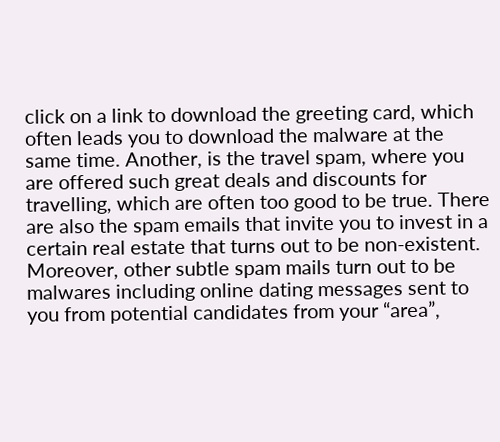click on a link to download the greeting card, which often leads you to download the malware at the same time. Another, is the travel spam, where you are offered such great deals and discounts for travelling, which are often too good to be true. There are also the spam emails that invite you to invest in a certain real estate that turns out to be non-existent.
Moreover, other subtle spam mails turn out to be malwares including online dating messages sent to you from potential candidates from your “area”,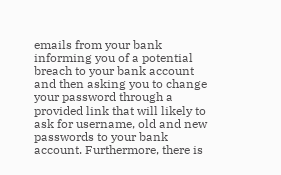emails from your bank informing you of a potential breach to your bank account and then asking you to change your password through a provided link that will likely to ask for username, old and new passwords to your bank account. Furthermore, there is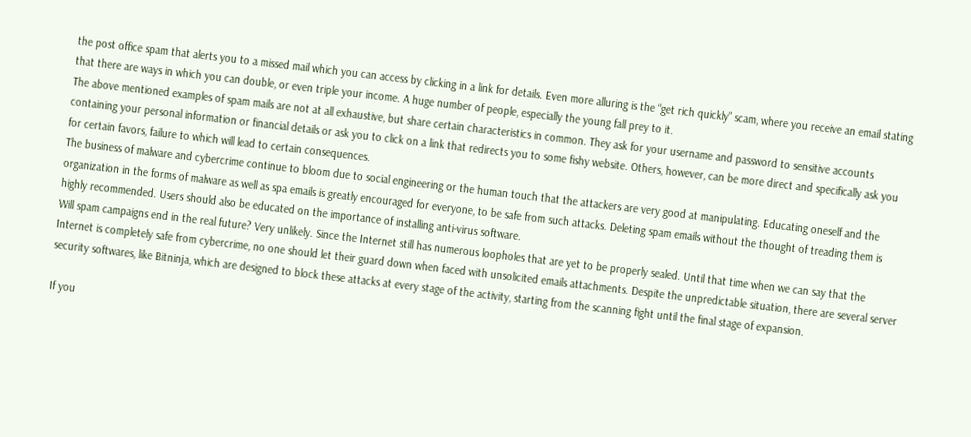the post office spam that alerts you to a missed mail which you can access by clicking in a link for details. Even more alluring is the “get rich quickly” scam, where you receive an email stating that there are ways in which you can double, or even triple your income. A huge number of people, especially the young fall prey to it.
The above mentioned examples of spam mails are not at all exhaustive, but share certain characteristics in common. They ask for your username and password to sensitive accounts containing your personal information or financial details or ask you to click on a link that redirects you to some fishy website. Others, however, can be more direct and specifically ask you for certain favors, failure to which will lead to certain consequences.
The business of malware and cybercrime continue to bloom due to social engineering or the human touch that the attackers are very good at manipulating. Educating oneself and the organization in the forms of malware as well as spa emails is greatly encouraged for everyone, to be safe from such attacks. Deleting spam emails without the thought of treading them is highly recommended. Users should also be educated on the importance of installing anti-virus software.
Will spam campaigns end in the real future? Very unlikely. Since the Internet still has numerous loopholes that are yet to be properly sealed. Until that time when we can say that the Internet is completely safe from cybercrime, no one should let their guard down when faced with unsolicited emails attachments. Despite the unpredictable situation, there are several server security softwares, like Bitninja, which are designed to block these attacks at every stage of the activity, starting from the scanning fight until the final stage of expansion.

If you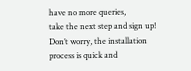have no more queries,
take the next step and sign up!
Don’t worry, the installation process is quick and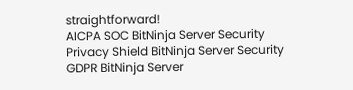straightforward!
AICPA SOC BitNinja Server Security
Privacy Shield BitNinja Server Security
GDPR BitNinja Server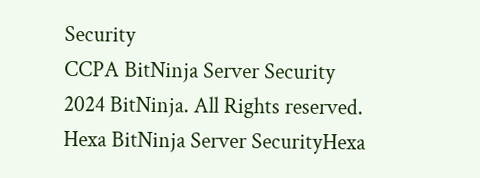Security
CCPA BitNinja Server Security
2024 BitNinja. All Rights reserved.
Hexa BitNinja Server SecurityHexa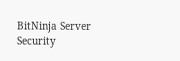BitNinja Server Security